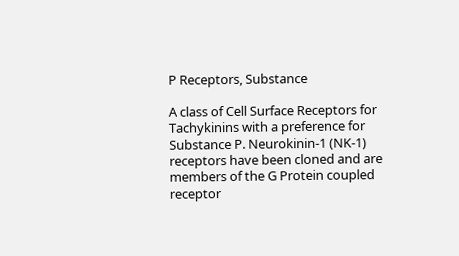P Receptors, Substance

A class of Cell Surface Receptors for Tachykinins with a preference for Substance P. Neurokinin-1 (NK-1) receptors have been cloned and are members of the G Protein coupled receptor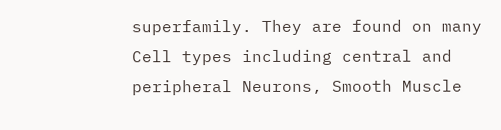superfamily. They are found on many Cell types including central and peripheral Neurons, Smooth Muscle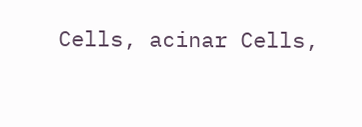Cells, acinar Cells,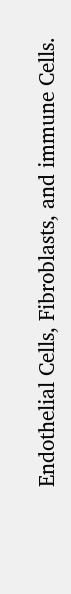Endothelial Cells, Fibroblasts, and immune Cells.